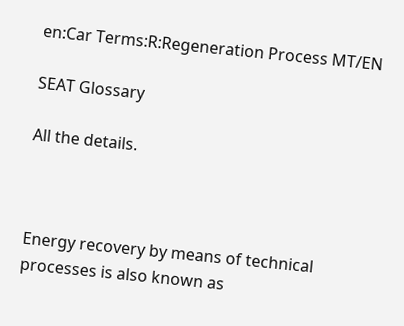en:Car Terms:R:Regeneration Process MT/EN

SEAT Glossary

All the details.



Energy recovery by means of technical processes is also known as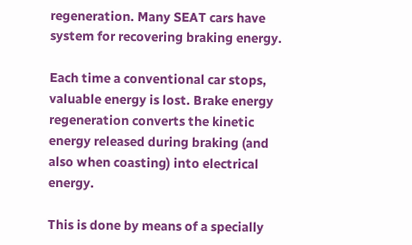regeneration. Many SEAT cars have system for recovering braking energy.

Each time a conventional car stops, valuable energy is lost. Brake energy regeneration converts the kinetic energy released during braking (and also when coasting) into electrical energy.

This is done by means of a specially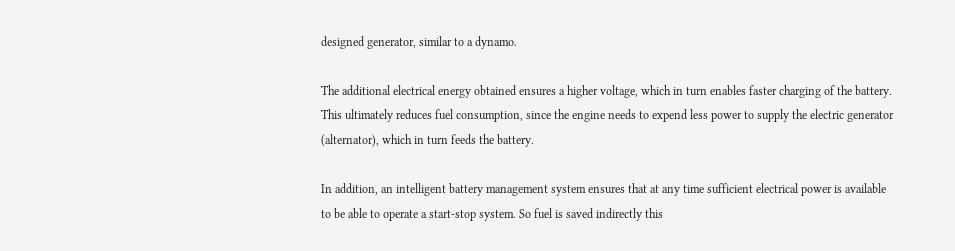designed generator, similar to a dynamo.

The additional electrical energy obtained ensures a higher voltage, which in turn enables faster charging of the battery. This ultimately reduces fuel consumption, since the engine needs to expend less power to supply the electric generator (alternator), which in turn feeds the battery.

In addition, an intelligent battery management system ensures that at any time sufficient electrical power is available to be able to operate a start-stop system. So fuel is saved indirectly this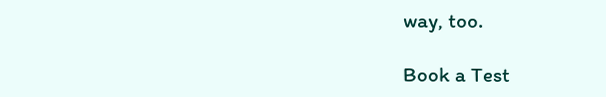way, too.

Book a Test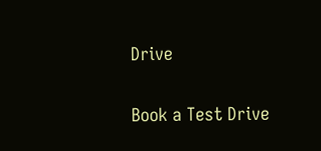Drive

Book a Test Drive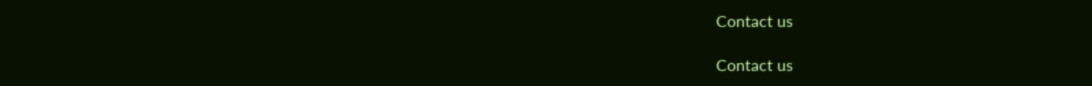Contact us

Contact us